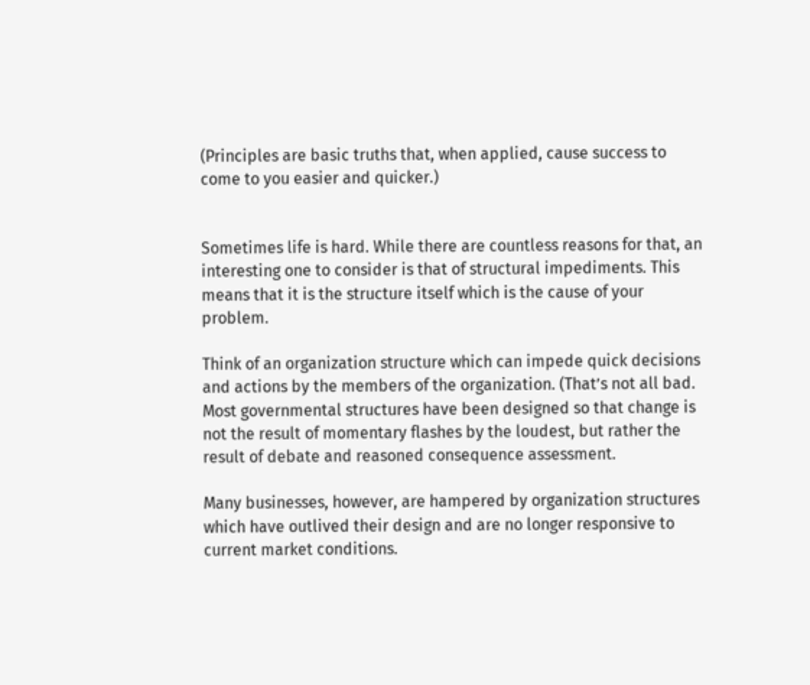(Principles are basic truths that, when applied, cause success to come to you easier and quicker.)


Sometimes life is hard. While there are countless reasons for that, an interesting one to consider is that of structural impediments. This means that it is the structure itself which is the cause of your problem.

Think of an organization structure which can impede quick decisions and actions by the members of the organization. (That’s not all bad. Most governmental structures have been designed so that change is not the result of momentary flashes by the loudest, but rather the result of debate and reasoned consequence assessment.

Many businesses, however, are hampered by organization structures which have outlived their design and are no longer responsive to current market conditions.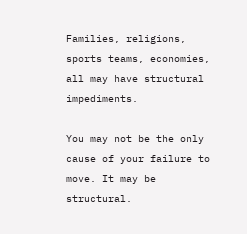Families, religions, sports teams, economies, all may have structural impediments.

You may not be the only cause of your failure to move. It may be structural.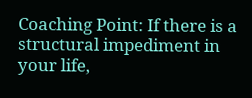Coaching Point: If there is a structural impediment in your life,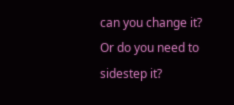can you change it? Or do you need to sidestep it?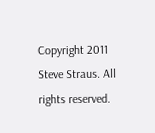Copyright 2011 Steve Straus. All rights reserved.